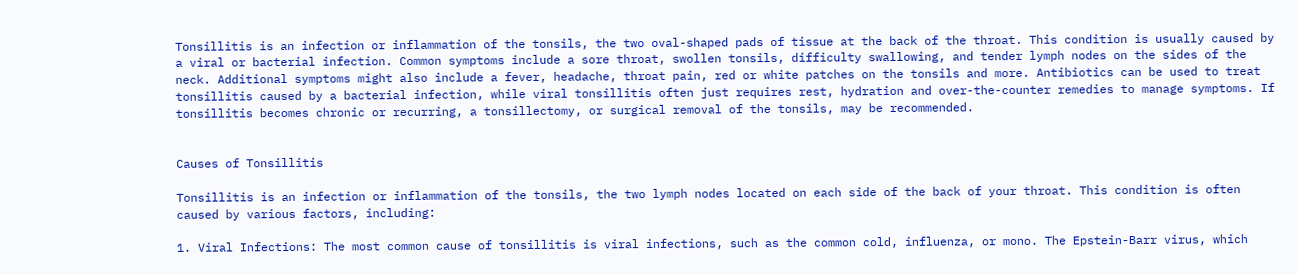Tonsillitis is an infection or inflammation of the tonsils, the two oval-shaped pads of tissue at the back of the throat. This condition is usually caused by a viral or bacterial infection. Common symptoms include a sore throat, swollen tonsils, difficulty swallowing, and tender lymph nodes on the sides of the neck. Additional symptoms might also include a fever, headache, throat pain, red or white patches on the tonsils and more. Antibiotics can be used to treat tonsillitis caused by a bacterial infection, while viral tonsillitis often just requires rest, hydration and over-the-counter remedies to manage symptoms. If tonsillitis becomes chronic or recurring, a tonsillectomy, or surgical removal of the tonsils, may be recommended.


Causes of Tonsillitis

Tonsillitis is an infection or inflammation of the tonsils, the two lymph nodes located on each side of the back of your throat. This condition is often caused by various factors, including:

1. Viral Infections: The most common cause of tonsillitis is viral infections, such as the common cold, influenza, or mono. The Epstein-Barr virus, which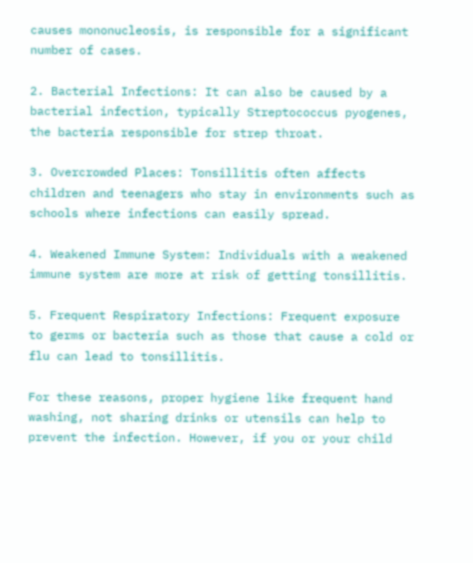causes mononucleosis, is responsible for a significant number of cases.

2. Bacterial Infections: It can also be caused by a bacterial infection, typically Streptococcus pyogenes, the bacteria responsible for strep throat.

3. Overcrowded Places: Tonsillitis often affects children and teenagers who stay in environments such as schools where infections can easily spread.

4. Weakened Immune System: Individuals with a weakened immune system are more at risk of getting tonsillitis.

5. Frequent Respiratory Infections: Frequent exposure to germs or bacteria such as those that cause a cold or flu can lead to tonsillitis.

For these reasons, proper hygiene like frequent hand washing, not sharing drinks or utensils can help to prevent the infection. However, if you or your child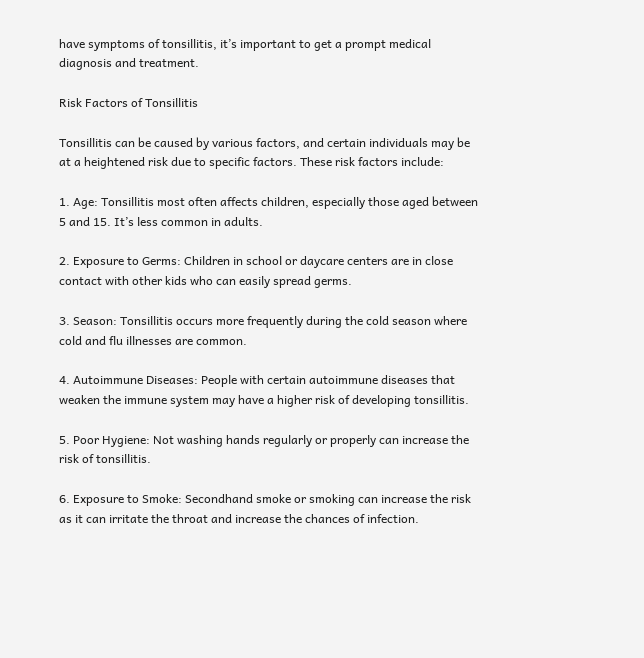have symptoms of tonsillitis, it’s important to get a prompt medical diagnosis and treatment.

Risk Factors of Tonsillitis

Tonsillitis can be caused by various factors, and certain individuals may be at a heightened risk due to specific factors. These risk factors include:

1. Age: Tonsillitis most often affects children, especially those aged between 5 and 15. It’s less common in adults.

2. Exposure to Germs: Children in school or daycare centers are in close contact with other kids who can easily spread germs.

3. Season: Tonsillitis occurs more frequently during the cold season where cold and flu illnesses are common.

4. Autoimmune Diseases: People with certain autoimmune diseases that weaken the immune system may have a higher risk of developing tonsillitis.

5. Poor Hygiene: Not washing hands regularly or properly can increase the risk of tonsillitis.

6. Exposure to Smoke: Secondhand smoke or smoking can increase the risk as it can irritate the throat and increase the chances of infection.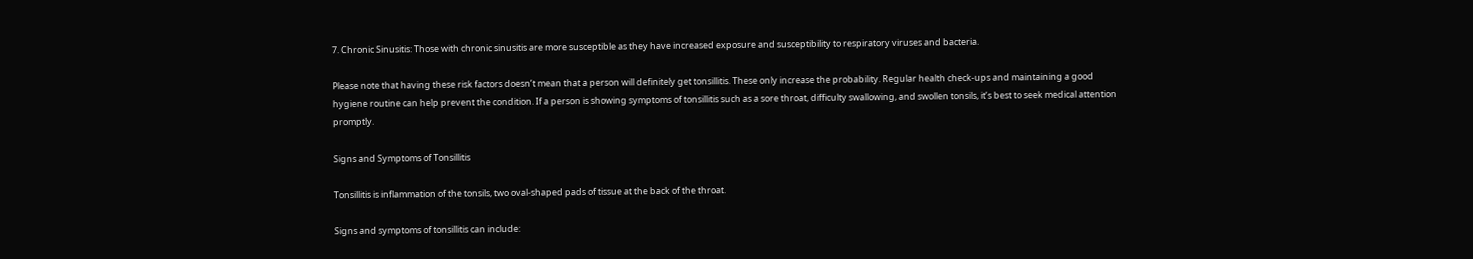7. Chronic Sinusitis: Those with chronic sinusitis are more susceptible as they have increased exposure and susceptibility to respiratory viruses and bacteria.

Please note that having these risk factors doesn’t mean that a person will definitely get tonsillitis. These only increase the probability. Regular health check-ups and maintaining a good hygiene routine can help prevent the condition. If a person is showing symptoms of tonsillitis such as a sore throat, difficulty swallowing, and swollen tonsils, it’s best to seek medical attention promptly.

Signs and Symptoms of Tonsillitis

Tonsillitis is inflammation of the tonsils, two oval-shaped pads of tissue at the back of the throat.

Signs and symptoms of tonsillitis can include: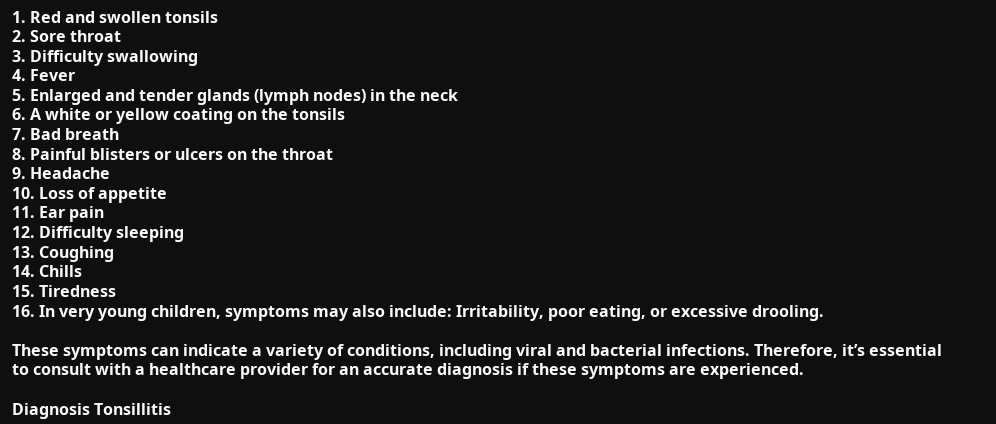1. Red and swollen tonsils
2. Sore throat
3. Difficulty swallowing
4. Fever
5. Enlarged and tender glands (lymph nodes) in the neck
6. A white or yellow coating on the tonsils
7. Bad breath
8. Painful blisters or ulcers on the throat
9. Headache
10. Loss of appetite
11. Ear pain
12. Difficulty sleeping
13. Coughing
14. Chills
15. Tiredness
16. In very young children, symptoms may also include: Irritability, poor eating, or excessive drooling.

These symptoms can indicate a variety of conditions, including viral and bacterial infections. Therefore, it’s essential to consult with a healthcare provider for an accurate diagnosis if these symptoms are experienced.

Diagnosis Tonsillitis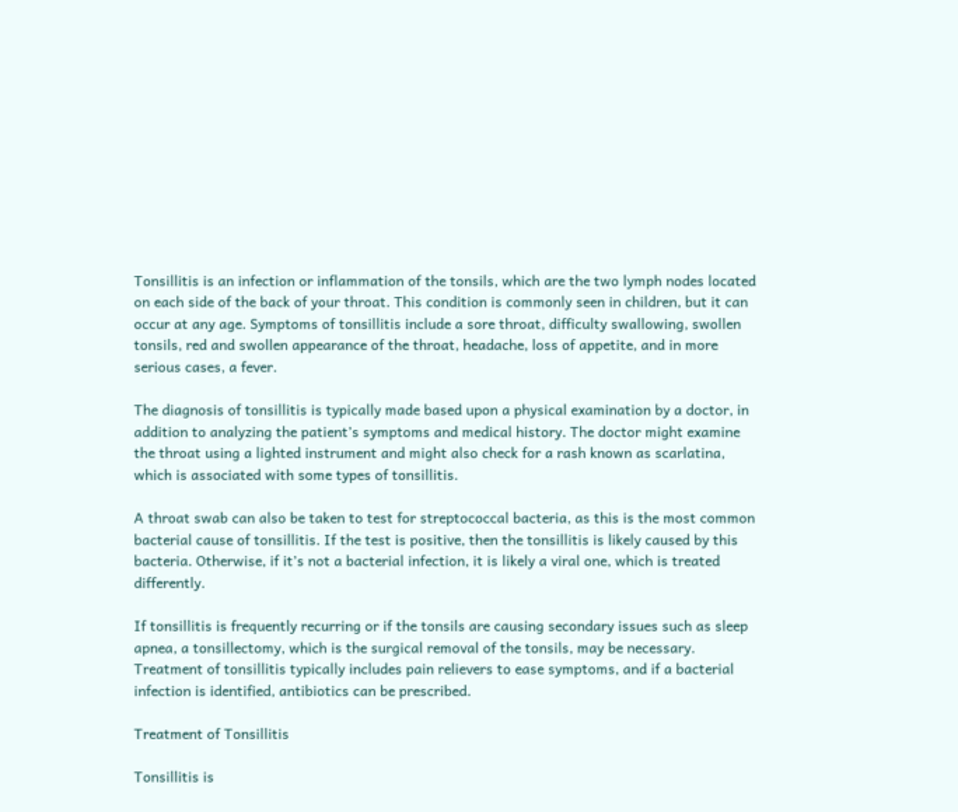Tonsillitis is an infection or inflammation of the tonsils, which are the two lymph nodes located on each side of the back of your throat. This condition is commonly seen in children, but it can occur at any age. Symptoms of tonsillitis include a sore throat, difficulty swallowing, swollen tonsils, red and swollen appearance of the throat, headache, loss of appetite, and in more serious cases, a fever.

The diagnosis of tonsillitis is typically made based upon a physical examination by a doctor, in addition to analyzing the patient’s symptoms and medical history. The doctor might examine the throat using a lighted instrument and might also check for a rash known as scarlatina, which is associated with some types of tonsillitis.

A throat swab can also be taken to test for streptococcal bacteria, as this is the most common bacterial cause of tonsillitis. If the test is positive, then the tonsillitis is likely caused by this bacteria. Otherwise, if it’s not a bacterial infection, it is likely a viral one, which is treated differently.

If tonsillitis is frequently recurring or if the tonsils are causing secondary issues such as sleep apnea, a tonsillectomy, which is the surgical removal of the tonsils, may be necessary. Treatment of tonsillitis typically includes pain relievers to ease symptoms, and if a bacterial infection is identified, antibiotics can be prescribed.

Treatment of Tonsillitis

Tonsillitis is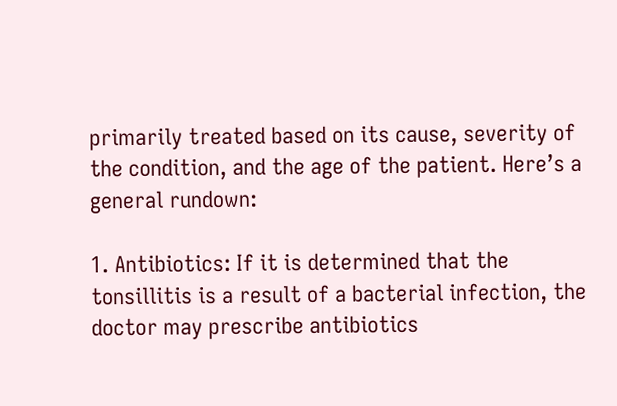primarily treated based on its cause, severity of the condition, and the age of the patient. Here’s a general rundown:

1. Antibiotics: If it is determined that the tonsillitis is a result of a bacterial infection, the doctor may prescribe antibiotics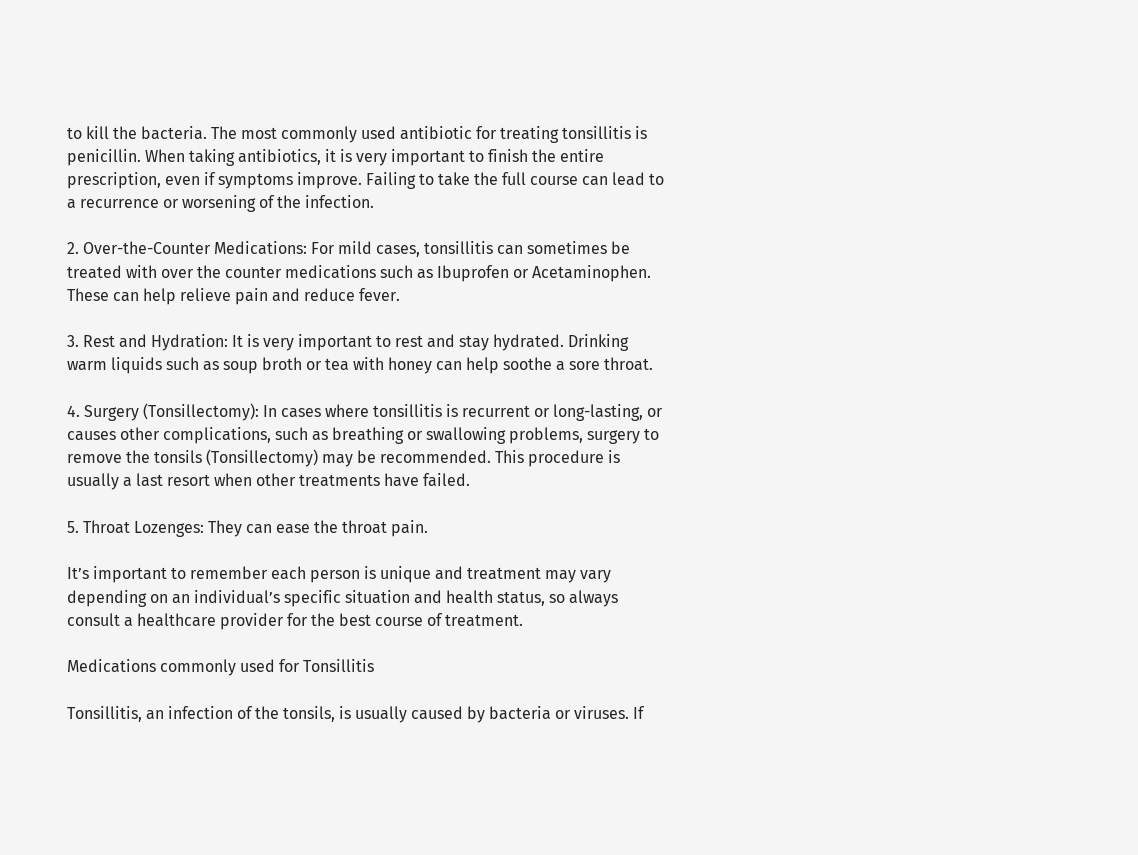to kill the bacteria. The most commonly used antibiotic for treating tonsillitis is penicillin. When taking antibiotics, it is very important to finish the entire prescription, even if symptoms improve. Failing to take the full course can lead to a recurrence or worsening of the infection.

2. Over-the-Counter Medications: For mild cases, tonsillitis can sometimes be treated with over the counter medications such as Ibuprofen or Acetaminophen. These can help relieve pain and reduce fever.

3. Rest and Hydration: It is very important to rest and stay hydrated. Drinking warm liquids such as soup broth or tea with honey can help soothe a sore throat.

4. Surgery (Tonsillectomy): In cases where tonsillitis is recurrent or long-lasting, or causes other complications, such as breathing or swallowing problems, surgery to remove the tonsils (Tonsillectomy) may be recommended. This procedure is usually a last resort when other treatments have failed.

5. Throat Lozenges: They can ease the throat pain.

It’s important to remember each person is unique and treatment may vary depending on an individual’s specific situation and health status, so always consult a healthcare provider for the best course of treatment.

Medications commonly used for Tonsillitis

Tonsillitis, an infection of the tonsils, is usually caused by bacteria or viruses. If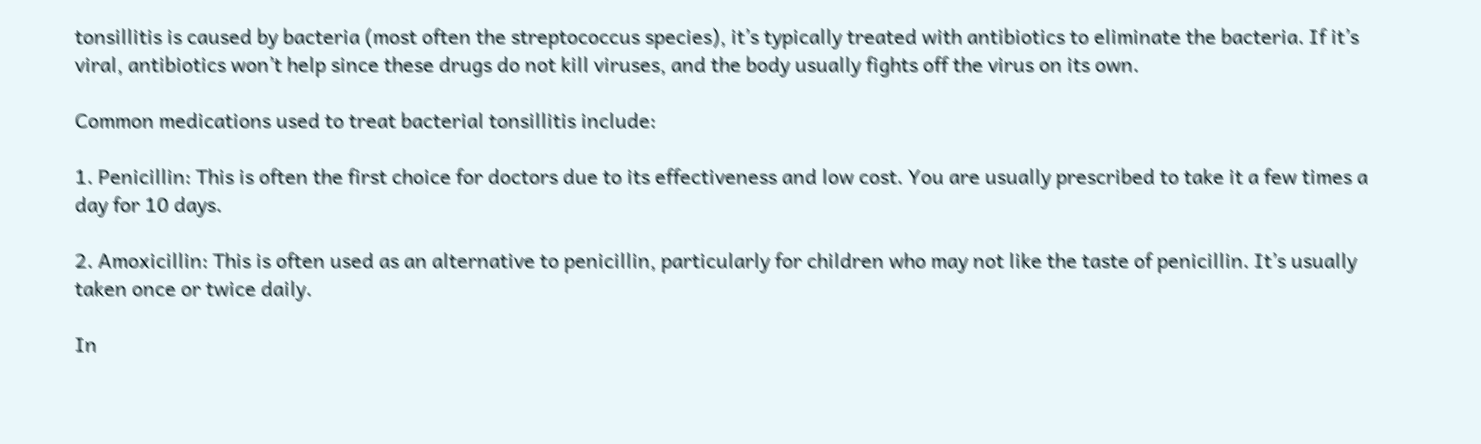tonsillitis is caused by bacteria (most often the streptococcus species), it’s typically treated with antibiotics to eliminate the bacteria. If it’s viral, antibiotics won’t help since these drugs do not kill viruses, and the body usually fights off the virus on its own.

Common medications used to treat bacterial tonsillitis include:

1. Penicillin: This is often the first choice for doctors due to its effectiveness and low cost. You are usually prescribed to take it a few times a day for 10 days.

2. Amoxicillin: This is often used as an alternative to penicillin, particularly for children who may not like the taste of penicillin. It’s usually taken once or twice daily.

In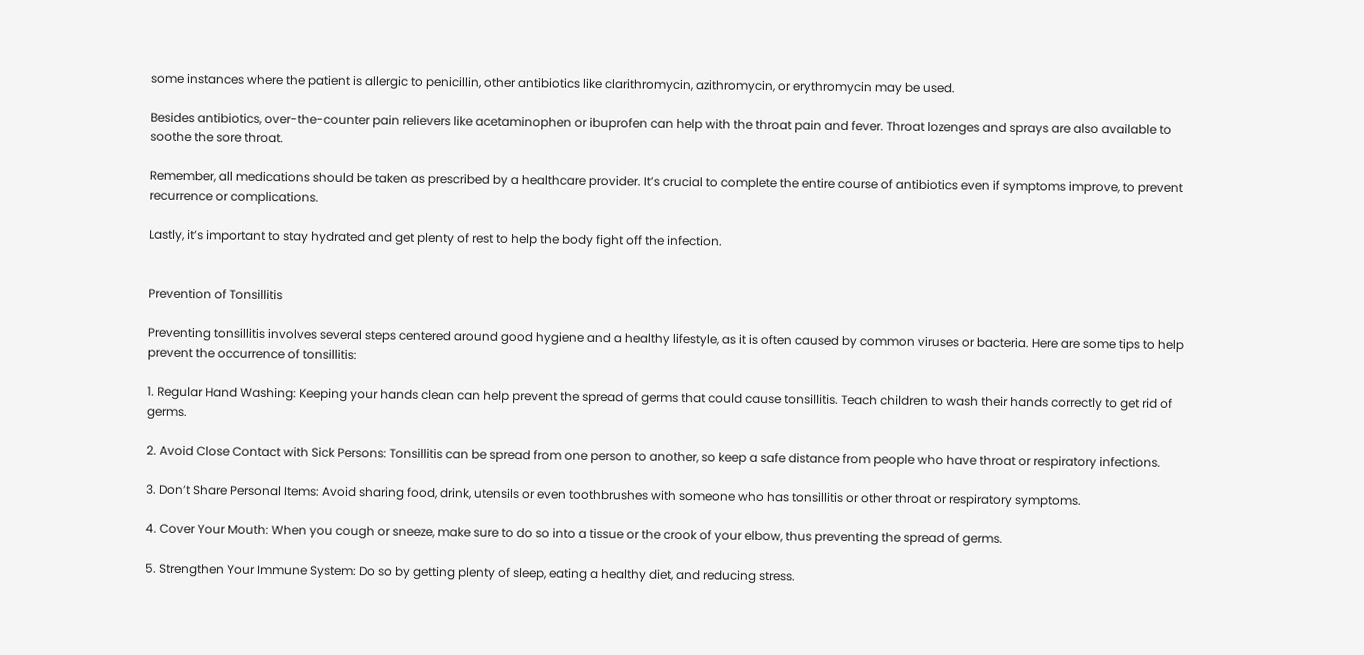some instances where the patient is allergic to penicillin, other antibiotics like clarithromycin, azithromycin, or erythromycin may be used.

Besides antibiotics, over-the-counter pain relievers like acetaminophen or ibuprofen can help with the throat pain and fever. Throat lozenges and sprays are also available to soothe the sore throat.

Remember, all medications should be taken as prescribed by a healthcare provider. It’s crucial to complete the entire course of antibiotics even if symptoms improve, to prevent recurrence or complications.

Lastly, it’s important to stay hydrated and get plenty of rest to help the body fight off the infection.


Prevention of Tonsillitis

Preventing tonsillitis involves several steps centered around good hygiene and a healthy lifestyle, as it is often caused by common viruses or bacteria. Here are some tips to help prevent the occurrence of tonsillitis:

1. Regular Hand Washing: Keeping your hands clean can help prevent the spread of germs that could cause tonsillitis. Teach children to wash their hands correctly to get rid of germs.

2. Avoid Close Contact with Sick Persons: Tonsillitis can be spread from one person to another, so keep a safe distance from people who have throat or respiratory infections.

3. Don’t Share Personal Items: Avoid sharing food, drink, utensils or even toothbrushes with someone who has tonsillitis or other throat or respiratory symptoms.

4. Cover Your Mouth: When you cough or sneeze, make sure to do so into a tissue or the crook of your elbow, thus preventing the spread of germs.

5. Strengthen Your Immune System: Do so by getting plenty of sleep, eating a healthy diet, and reducing stress.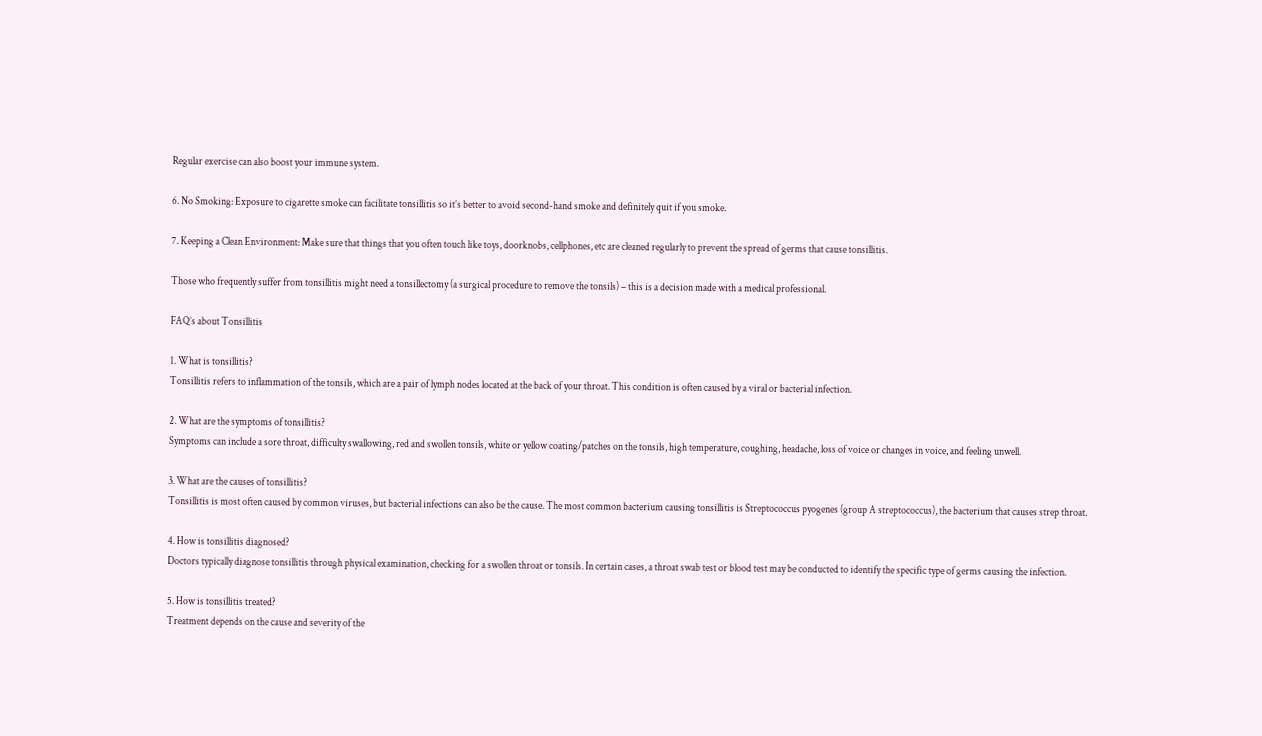Regular exercise can also boost your immune system.

6. No Smoking: Exposure to cigarette smoke can facilitate tonsillitis so it’s better to avoid second-hand smoke and definitely quit if you smoke.

7. Keeping a Clean Environment: Make sure that things that you often touch like toys, doorknobs, cellphones, etc are cleaned regularly to prevent the spread of germs that cause tonsillitis.

Those who frequently suffer from tonsillitis might need a tonsillectomy (a surgical procedure to remove the tonsils) – this is a decision made with a medical professional.

FAQ’s about Tonsillitis

1. What is tonsillitis?
Tonsillitis refers to inflammation of the tonsils, which are a pair of lymph nodes located at the back of your throat. This condition is often caused by a viral or bacterial infection.

2. What are the symptoms of tonsillitis?
Symptoms can include a sore throat, difficulty swallowing, red and swollen tonsils, white or yellow coating/patches on the tonsils, high temperature, coughing, headache, loss of voice or changes in voice, and feeling unwell.

3. What are the causes of tonsillitis?
Tonsillitis is most often caused by common viruses, but bacterial infections can also be the cause. The most common bacterium causing tonsillitis is Streptococcus pyogenes (group A streptococcus), the bacterium that causes strep throat.

4. How is tonsillitis diagnosed?
Doctors typically diagnose tonsillitis through physical examination, checking for a swollen throat or tonsils. In certain cases, a throat swab test or blood test may be conducted to identify the specific type of germs causing the infection.

5. How is tonsillitis treated?
Treatment depends on the cause and severity of the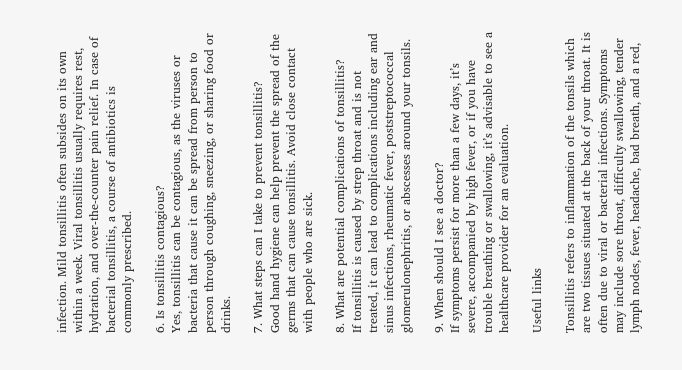infection. Mild tonsillitis often subsides on its own within a week. Viral tonsillitis usually requires rest, hydration, and over-the-counter pain relief. In case of bacterial tonsillitis, a course of antibiotics is commonly prescribed.

6. Is tonsillitis contagious?
Yes, tonsillitis can be contagious, as the viruses or bacteria that cause it can be spread from person to person through coughing, sneezing, or sharing food or drinks.

7. What steps can I take to prevent tonsillitis?
Good hand hygiene can help prevent the spread of the germs that can cause tonsillitis. Avoid close contact with people who are sick.

8. What are potential complications of tonsillitis?
If tonsillitis is caused by strep throat and is not treated, it can lead to complications including ear and sinus infections, rheumatic fever, poststreptococcal glomerulonephritis, or abscesses around your tonsils.

9. When should I see a doctor?
If symptoms persist for more than a few days, it’s severe, accompanied by high fever, or if you have trouble breathing or swallowing, it’s advisable to see a healthcare provider for an evaluation.

Useful links

Tonsillitis refers to inflammation of the tonsils which are two tissues situated at the back of your throat. It is often due to viral or bacterial infections. Symptoms may include sore throat, difficulty swallowing, tender lymph nodes, fever, headache, bad breath, and a red,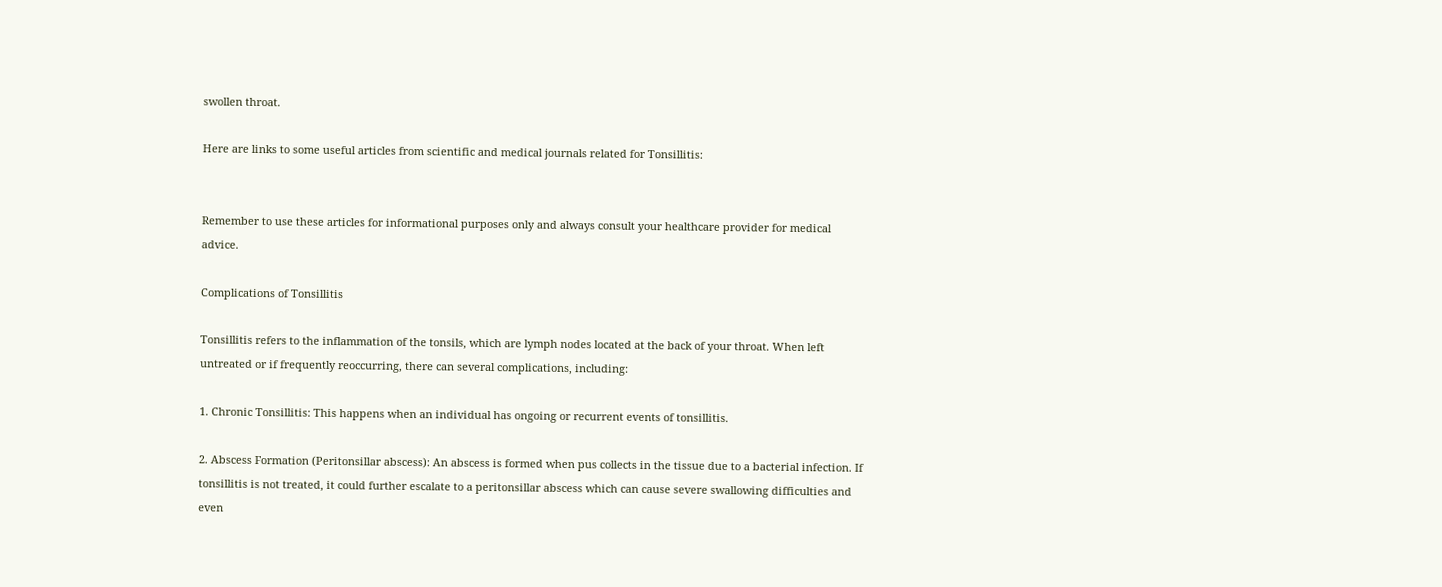swollen throat.

Here are links to some useful articles from scientific and medical journals related for Tonsillitis:


Remember to use these articles for informational purposes only and always consult your healthcare provider for medical advice.

Complications of Tonsillitis

Tonsillitis refers to the inflammation of the tonsils, which are lymph nodes located at the back of your throat. When left untreated or if frequently reoccurring, there can several complications, including:

1. Chronic Tonsillitis: This happens when an individual has ongoing or recurrent events of tonsillitis.

2. Abscess Formation (Peritonsillar abscess): An abscess is formed when pus collects in the tissue due to a bacterial infection. If tonsillitis is not treated, it could further escalate to a peritonsillar abscess which can cause severe swallowing difficulties and even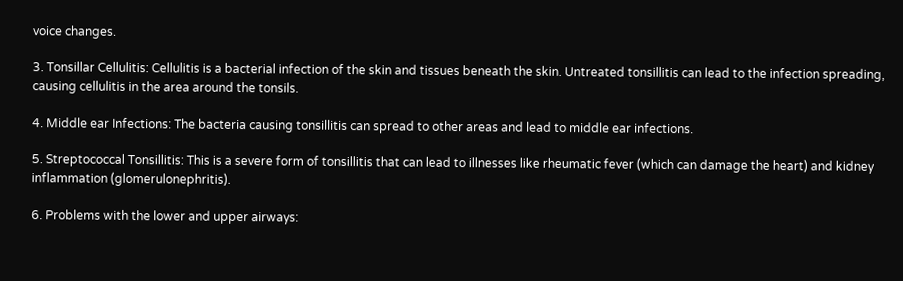voice changes.

3. Tonsillar Cellulitis: Cellulitis is a bacterial infection of the skin and tissues beneath the skin. Untreated tonsillitis can lead to the infection spreading, causing cellulitis in the area around the tonsils.

4. Middle ear Infections: The bacteria causing tonsillitis can spread to other areas and lead to middle ear infections.

5. Streptococcal Tonsillitis: This is a severe form of tonsillitis that can lead to illnesses like rheumatic fever (which can damage the heart) and kidney inflammation (glomerulonephritis).

6. Problems with the lower and upper airways: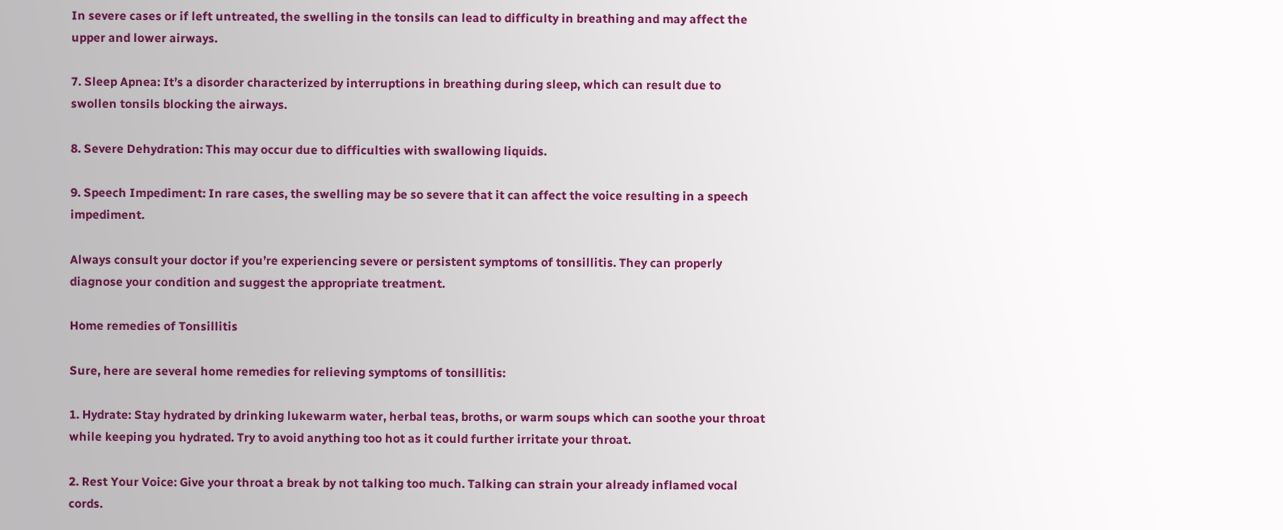In severe cases or if left untreated, the swelling in the tonsils can lead to difficulty in breathing and may affect the upper and lower airways.

7. Sleep Apnea: It’s a disorder characterized by interruptions in breathing during sleep, which can result due to swollen tonsils blocking the airways.

8. Severe Dehydration: This may occur due to difficulties with swallowing liquids.

9. Speech Impediment: In rare cases, the swelling may be so severe that it can affect the voice resulting in a speech impediment.

Always consult your doctor if you’re experiencing severe or persistent symptoms of tonsillitis. They can properly diagnose your condition and suggest the appropriate treatment.

Home remedies of Tonsillitis

Sure, here are several home remedies for relieving symptoms of tonsillitis:

1. Hydrate: Stay hydrated by drinking lukewarm water, herbal teas, broths, or warm soups which can soothe your throat while keeping you hydrated. Try to avoid anything too hot as it could further irritate your throat.

2. Rest Your Voice: Give your throat a break by not talking too much. Talking can strain your already inflamed vocal cords.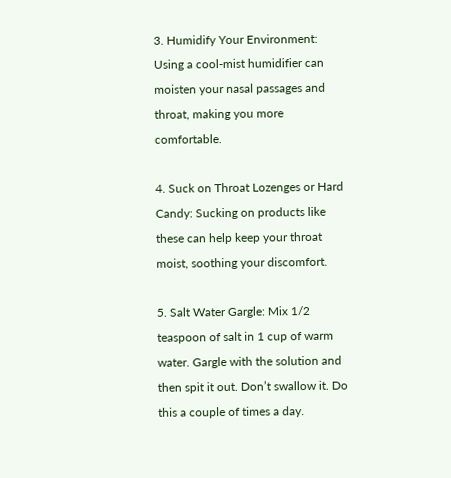3. Humidify Your Environment: Using a cool-mist humidifier can moisten your nasal passages and throat, making you more comfortable.

4. Suck on Throat Lozenges or Hard Candy: Sucking on products like these can help keep your throat moist, soothing your discomfort.

5. Salt Water Gargle: Mix 1/2 teaspoon of salt in 1 cup of warm water. Gargle with the solution and then spit it out. Don’t swallow it. Do this a couple of times a day.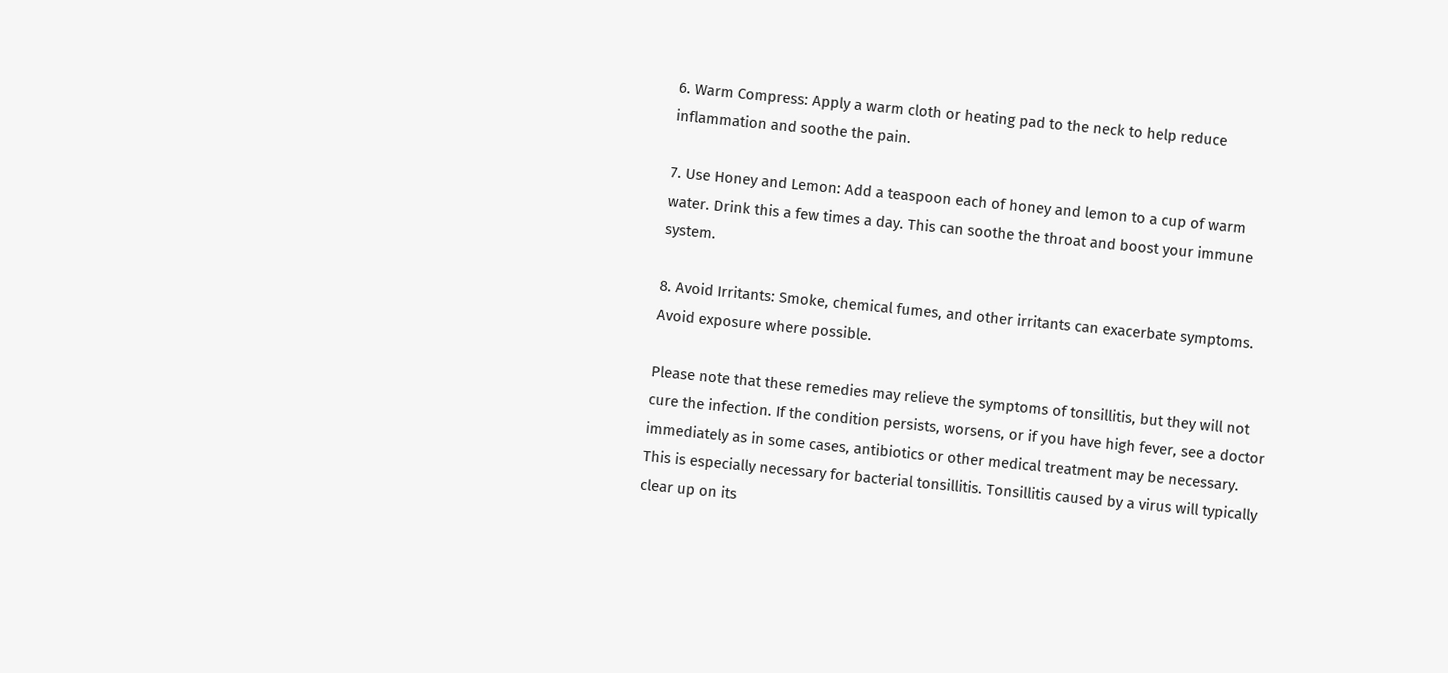6. Warm Compress: Apply a warm cloth or heating pad to the neck to help reduce inflammation and soothe the pain.

7. Use Honey and Lemon: Add a teaspoon each of honey and lemon to a cup of warm water. Drink this a few times a day. This can soothe the throat and boost your immune system.

8. Avoid Irritants: Smoke, chemical fumes, and other irritants can exacerbate symptoms. Avoid exposure where possible.

Please note that these remedies may relieve the symptoms of tonsillitis, but they will not cure the infection. If the condition persists, worsens, or if you have high fever, see a doctor immediately as in some cases, antibiotics or other medical treatment may be necessary. This is especially necessary for bacterial tonsillitis. Tonsillitis caused by a virus will typically clear up on its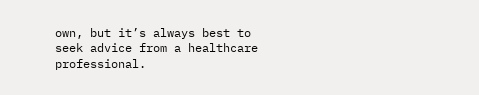own, but it’s always best to seek advice from a healthcare professional.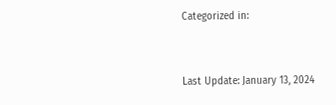Categorized in:


Last Update: January 13, 2024